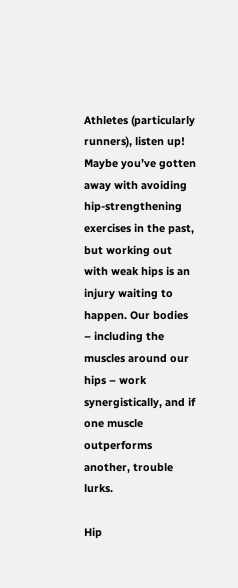Athletes (particularly runners), listen up! Maybe you’ve gotten away with avoiding hip-strengthening exercises in the past, but working out with weak hips is an injury waiting to happen. Our bodies – including the muscles around our hips – work synergistically, and if one muscle outperforms another, trouble lurks.

Hip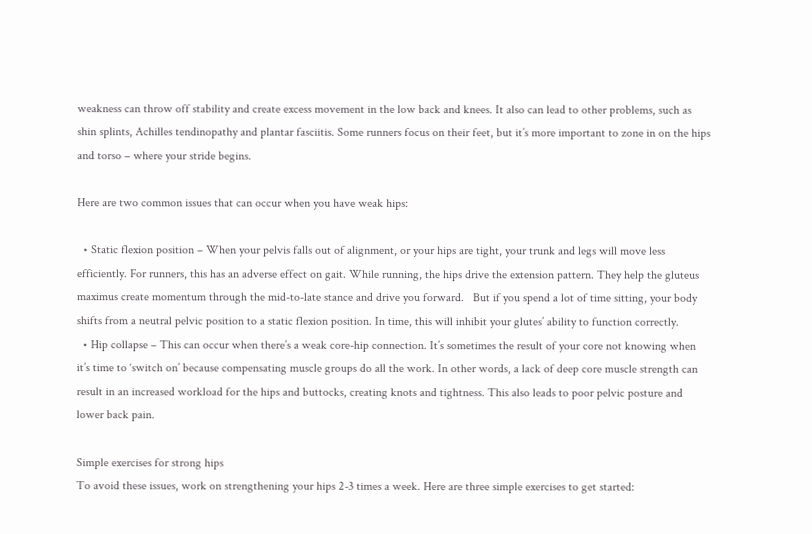weakness can throw off stability and create excess movement in the low back and knees. It also can lead to other problems, such as shin splints, Achilles tendinopathy and plantar fasciitis. Some runners focus on their feet, but it’s more important to zone in on the hips and torso – where your stride begins.

Here are two common issues that can occur when you have weak hips:

  • Static flexion position – When your pelvis falls out of alignment, or your hips are tight, your trunk and legs will move less efficiently. For runners, this has an adverse effect on gait. While running, the hips drive the extension pattern. They help the gluteus maximus create momentum through the mid-to-late stance and drive you forward.   But if you spend a lot of time sitting, your body shifts from a neutral pelvic position to a static flexion position. In time, this will inhibit your glutes’ ability to function correctly.
  • Hip collapse – This can occur when there’s a weak core-hip connection. It’s sometimes the result of your core not knowing when it’s time to ‘switch on’ because compensating muscle groups do all the work. In other words, a lack of deep core muscle strength can result in an increased workload for the hips and buttocks, creating knots and tightness. This also leads to poor pelvic posture and lower back pain.

Simple exercises for strong hips
To avoid these issues, work on strengthening your hips 2-3 times a week. Here are three simple exercises to get started: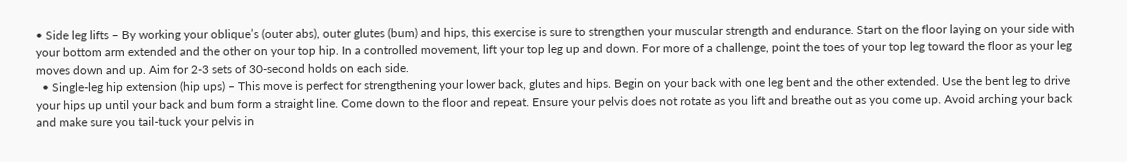• Side leg lifts – By working your oblique’s (outer abs), outer glutes (bum) and hips, this exercise is sure to strengthen your muscular strength and endurance. Start on the floor laying on your side with your bottom arm extended and the other on your top hip. In a controlled movement, lift your top leg up and down. For more of a challenge, point the toes of your top leg toward the floor as your leg moves down and up. Aim for 2-3 sets of 30-second holds on each side.
  • Single-leg hip extension (hip ups) – This move is perfect for strengthening your lower back, glutes and hips. Begin on your back with one leg bent and the other extended. Use the bent leg to drive your hips up until your back and bum form a straight line. Come down to the floor and repeat. Ensure your pelvis does not rotate as you lift and breathe out as you come up. Avoid arching your back and make sure you tail-tuck your pelvis in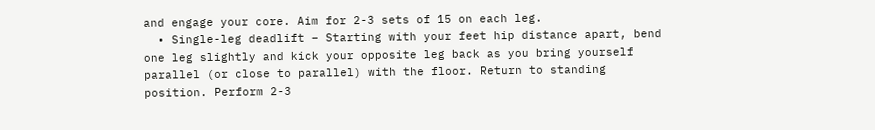and engage your core. Aim for 2-3 sets of 15 on each leg.
  • Single-leg deadlift – Starting with your feet hip distance apart, bend one leg slightly and kick your opposite leg back as you bring yourself parallel (or close to parallel) with the floor. Return to standing position. Perform 2-3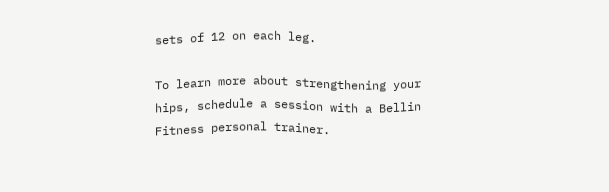sets of 12 on each leg.

To learn more about strengthening your hips, schedule a session with a Bellin Fitness personal trainer.